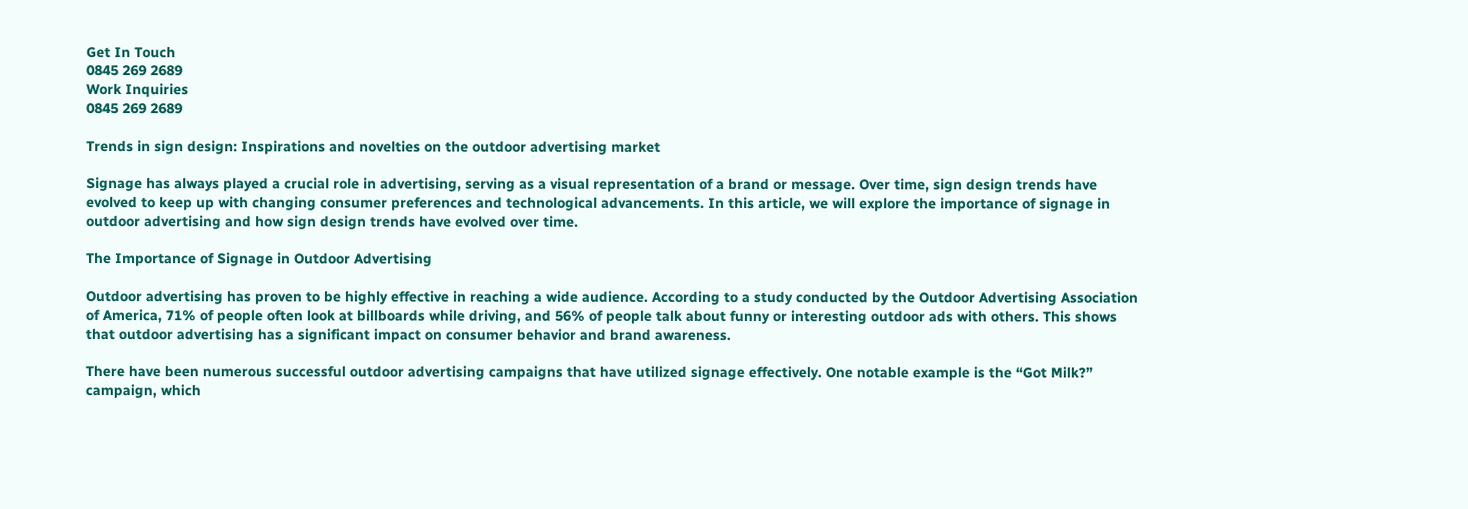Get In Touch
0845 269 2689
Work Inquiries
0845 269 2689

Trends in sign design: Inspirations and novelties on the outdoor advertising market

Signage has always played a crucial role in advertising, serving as a visual representation of a brand or message. Over time, sign design trends have evolved to keep up with changing consumer preferences and technological advancements. In this article, we will explore the importance of signage in outdoor advertising and how sign design trends have evolved over time.

The Importance of Signage in Outdoor Advertising

Outdoor advertising has proven to be highly effective in reaching a wide audience. According to a study conducted by the Outdoor Advertising Association of America, 71% of people often look at billboards while driving, and 56% of people talk about funny or interesting outdoor ads with others. This shows that outdoor advertising has a significant impact on consumer behavior and brand awareness.

There have been numerous successful outdoor advertising campaigns that have utilized signage effectively. One notable example is the “Got Milk?” campaign, which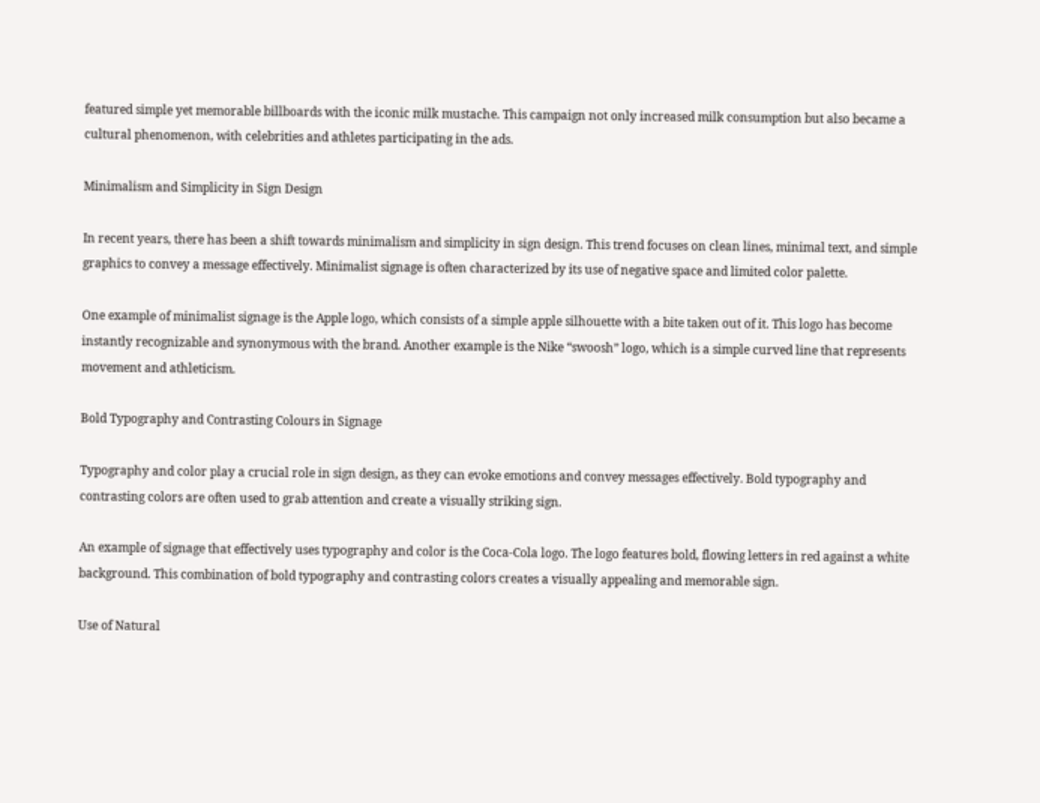featured simple yet memorable billboards with the iconic milk mustache. This campaign not only increased milk consumption but also became a cultural phenomenon, with celebrities and athletes participating in the ads.

Minimalism and Simplicity in Sign Design

In recent years, there has been a shift towards minimalism and simplicity in sign design. This trend focuses on clean lines, minimal text, and simple graphics to convey a message effectively. Minimalist signage is often characterized by its use of negative space and limited color palette.

One example of minimalist signage is the Apple logo, which consists of a simple apple silhouette with a bite taken out of it. This logo has become instantly recognizable and synonymous with the brand. Another example is the Nike “swoosh” logo, which is a simple curved line that represents movement and athleticism.

Bold Typography and Contrasting Colours in Signage

Typography and color play a crucial role in sign design, as they can evoke emotions and convey messages effectively. Bold typography and contrasting colors are often used to grab attention and create a visually striking sign.

An example of signage that effectively uses typography and color is the Coca-Cola logo. The logo features bold, flowing letters in red against a white background. This combination of bold typography and contrasting colors creates a visually appealing and memorable sign.

Use of Natural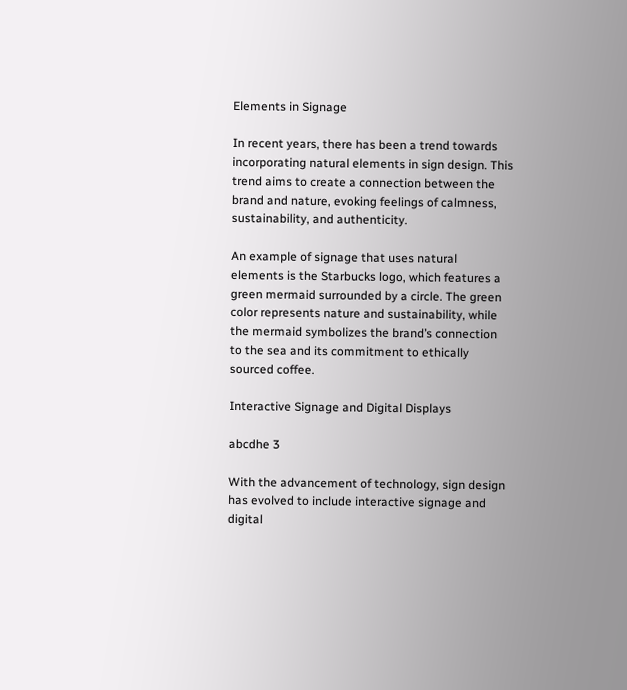Elements in Signage

In recent years, there has been a trend towards incorporating natural elements in sign design. This trend aims to create a connection between the brand and nature, evoking feelings of calmness, sustainability, and authenticity.

An example of signage that uses natural elements is the Starbucks logo, which features a green mermaid surrounded by a circle. The green color represents nature and sustainability, while the mermaid symbolizes the brand’s connection to the sea and its commitment to ethically sourced coffee.

Interactive Signage and Digital Displays

abcdhe 3

With the advancement of technology, sign design has evolved to include interactive signage and digital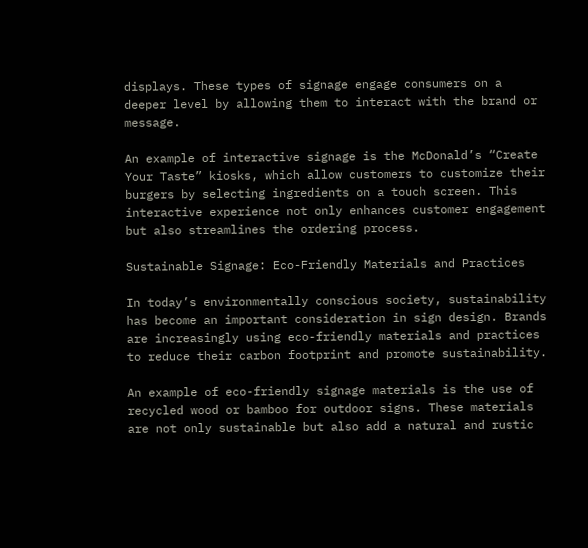displays. These types of signage engage consumers on a deeper level by allowing them to interact with the brand or message.

An example of interactive signage is the McDonald’s “Create Your Taste” kiosks, which allow customers to customize their burgers by selecting ingredients on a touch screen. This interactive experience not only enhances customer engagement but also streamlines the ordering process.

Sustainable Signage: Eco-Friendly Materials and Practices

In today’s environmentally conscious society, sustainability has become an important consideration in sign design. Brands are increasingly using eco-friendly materials and practices to reduce their carbon footprint and promote sustainability.

An example of eco-friendly signage materials is the use of recycled wood or bamboo for outdoor signs. These materials are not only sustainable but also add a natural and rustic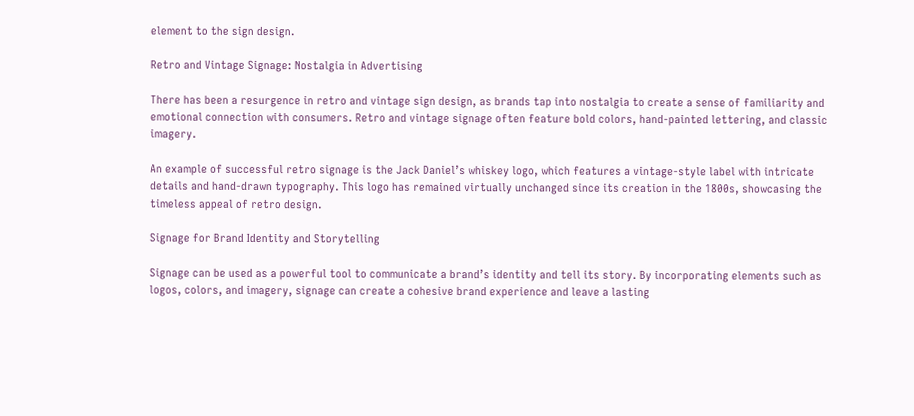element to the sign design.

Retro and Vintage Signage: Nostalgia in Advertising

There has been a resurgence in retro and vintage sign design, as brands tap into nostalgia to create a sense of familiarity and emotional connection with consumers. Retro and vintage signage often feature bold colors, hand-painted lettering, and classic imagery.

An example of successful retro signage is the Jack Daniel’s whiskey logo, which features a vintage-style label with intricate details and hand-drawn typography. This logo has remained virtually unchanged since its creation in the 1800s, showcasing the timeless appeal of retro design.

Signage for Brand Identity and Storytelling

Signage can be used as a powerful tool to communicate a brand’s identity and tell its story. By incorporating elements such as logos, colors, and imagery, signage can create a cohesive brand experience and leave a lasting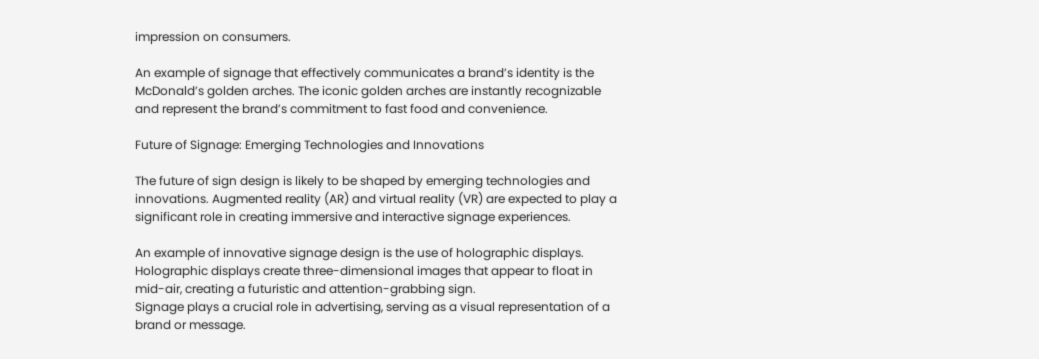impression on consumers.

An example of signage that effectively communicates a brand’s identity is the McDonald’s golden arches. The iconic golden arches are instantly recognizable and represent the brand’s commitment to fast food and convenience.

Future of Signage: Emerging Technologies and Innovations

The future of sign design is likely to be shaped by emerging technologies and innovations. Augmented reality (AR) and virtual reality (VR) are expected to play a significant role in creating immersive and interactive signage experiences.

An example of innovative signage design is the use of holographic displays. Holographic displays create three-dimensional images that appear to float in mid-air, creating a futuristic and attention-grabbing sign.
Signage plays a crucial role in advertising, serving as a visual representation of a brand or message.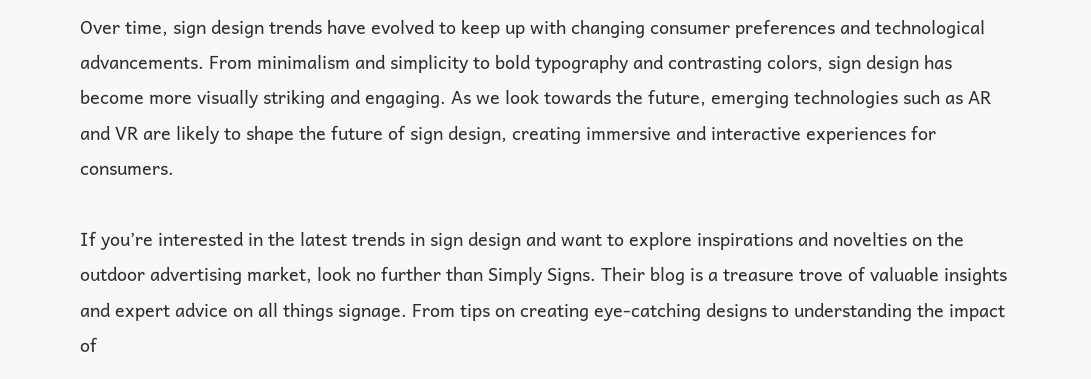Over time, sign design trends have evolved to keep up with changing consumer preferences and technological advancements. From minimalism and simplicity to bold typography and contrasting colors, sign design has become more visually striking and engaging. As we look towards the future, emerging technologies such as AR and VR are likely to shape the future of sign design, creating immersive and interactive experiences for consumers.

If you’re interested in the latest trends in sign design and want to explore inspirations and novelties on the outdoor advertising market, look no further than Simply Signs. Their blog is a treasure trove of valuable insights and expert advice on all things signage. From tips on creating eye-catching designs to understanding the impact of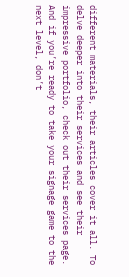different materials, their articles cover it all. To delve deeper into their services and see their impressive portfolio, check out their services page. And if you’re ready to take your signage game to the next level, don’t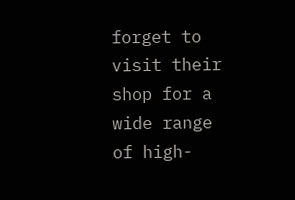forget to visit their shop for a wide range of high-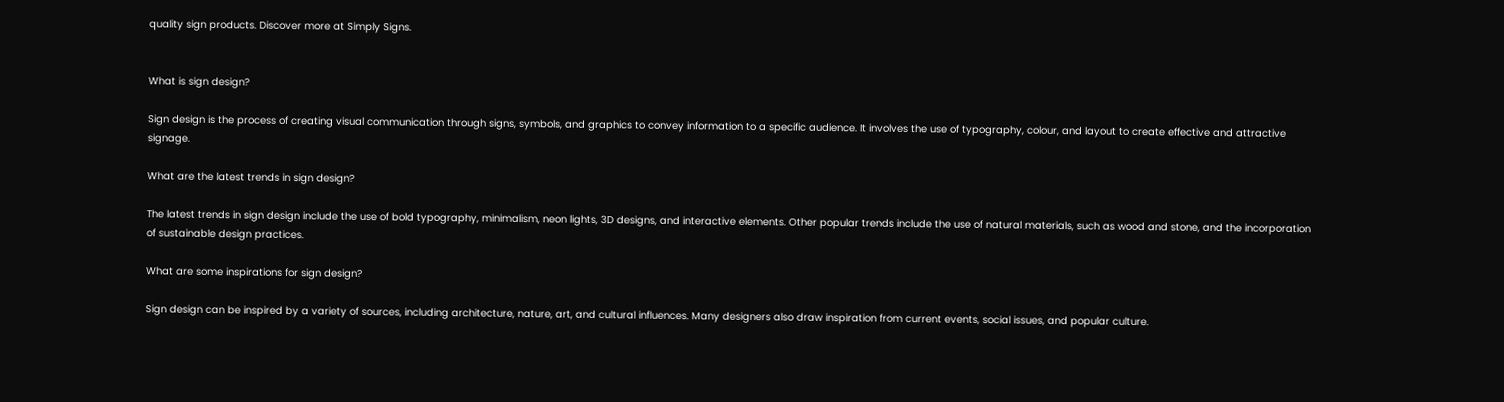quality sign products. Discover more at Simply Signs.


What is sign design?

Sign design is the process of creating visual communication through signs, symbols, and graphics to convey information to a specific audience. It involves the use of typography, colour, and layout to create effective and attractive signage.

What are the latest trends in sign design?

The latest trends in sign design include the use of bold typography, minimalism, neon lights, 3D designs, and interactive elements. Other popular trends include the use of natural materials, such as wood and stone, and the incorporation of sustainable design practices.

What are some inspirations for sign design?

Sign design can be inspired by a variety of sources, including architecture, nature, art, and cultural influences. Many designers also draw inspiration from current events, social issues, and popular culture.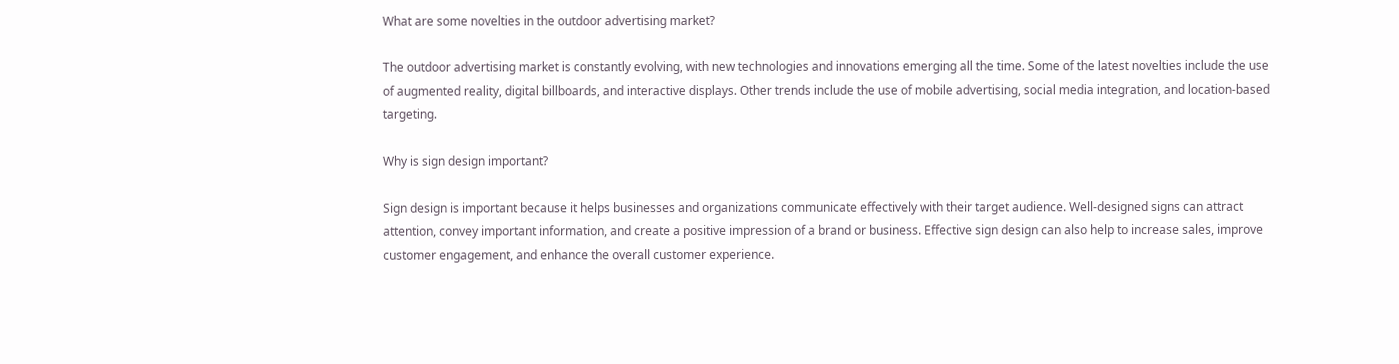What are some novelties in the outdoor advertising market?

The outdoor advertising market is constantly evolving, with new technologies and innovations emerging all the time. Some of the latest novelties include the use of augmented reality, digital billboards, and interactive displays. Other trends include the use of mobile advertising, social media integration, and location-based targeting.

Why is sign design important?

Sign design is important because it helps businesses and organizations communicate effectively with their target audience. Well-designed signs can attract attention, convey important information, and create a positive impression of a brand or business. Effective sign design can also help to increase sales, improve customer engagement, and enhance the overall customer experience.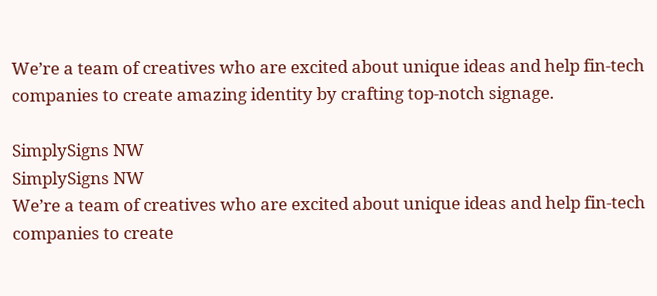We’re a team of creatives who are excited about unique ideas and help fin-tech companies to create amazing identity by crafting top-notch signage.

SimplySigns NW
SimplySigns NW
We’re a team of creatives who are excited about unique ideas and help fin-tech companies to create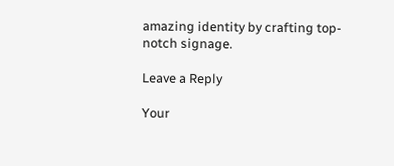amazing identity by crafting top-notch signage.

Leave a Reply

Your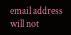email address will not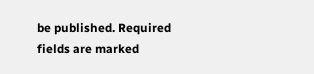be published. Required fields are marked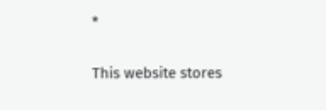*

This website stores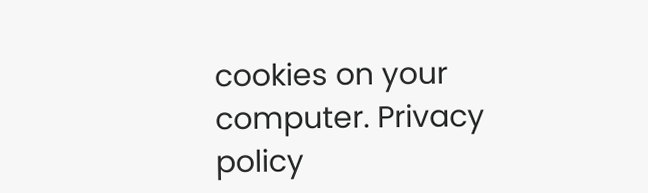cookies on your computer. Privacy policy